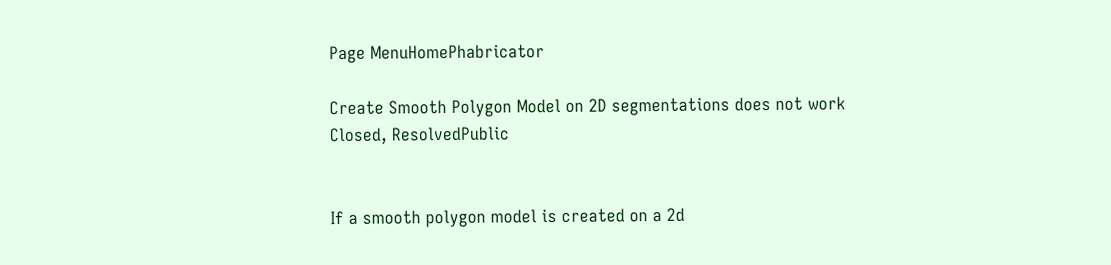Page MenuHomePhabricator

Create Smooth Polygon Model on 2D segmentations does not work
Closed, ResolvedPublic


If a smooth polygon model is created on a 2d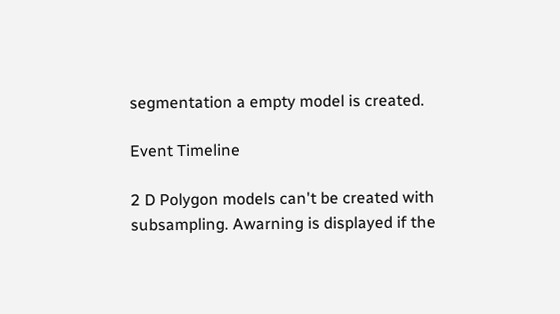segmentation a empty model is created.

Event Timeline

2 D Polygon models can't be created with subsampling. Awarning is displayed if the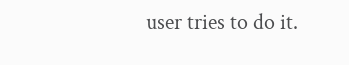user tries to do it.